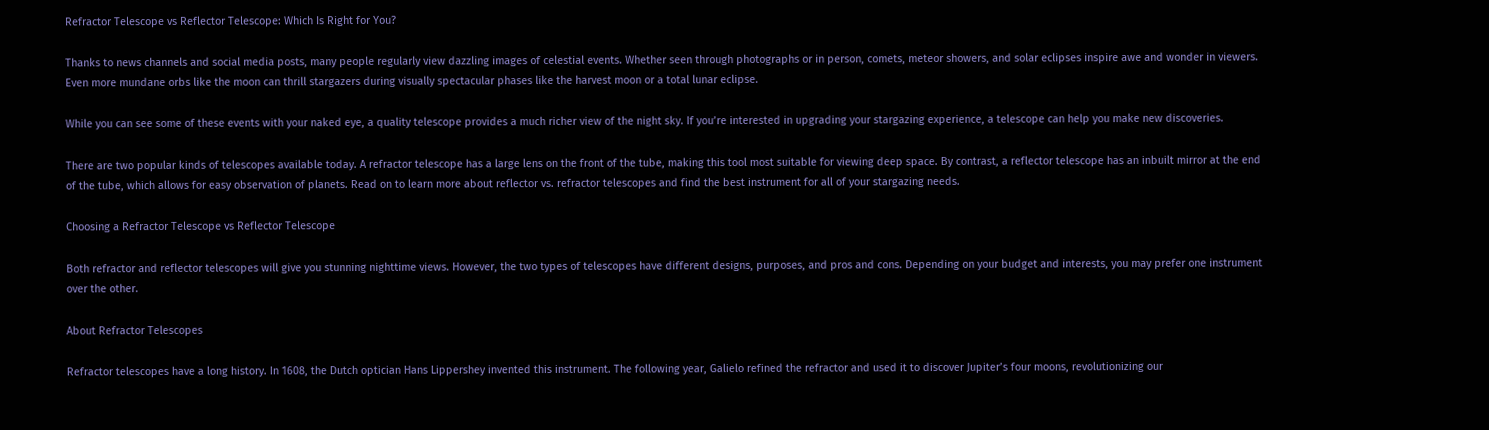Refractor Telescope vs Reflector Telescope: Which Is Right for You?

Thanks to news channels and social media posts, many people regularly view dazzling images of celestial events. Whether seen through photographs or in person, comets, meteor showers, and solar eclipses inspire awe and wonder in viewers. Even more mundane orbs like the moon can thrill stargazers during visually spectacular phases like the harvest moon or a total lunar eclipse.

While you can see some of these events with your naked eye, a quality telescope provides a much richer view of the night sky. If you’re interested in upgrading your stargazing experience, a telescope can help you make new discoveries.

There are two popular kinds of telescopes available today. A refractor telescope has a large lens on the front of the tube, making this tool most suitable for viewing deep space. By contrast, a reflector telescope has an inbuilt mirror at the end of the tube, which allows for easy observation of planets. Read on to learn more about reflector vs. refractor telescopes and find the best instrument for all of your stargazing needs.

Choosing a Refractor Telescope vs Reflector Telescope

Both refractor and reflector telescopes will give you stunning nighttime views. However, the two types of telescopes have different designs, purposes, and pros and cons. Depending on your budget and interests, you may prefer one instrument over the other.

About Refractor Telescopes

Refractor telescopes have a long history. In 1608, the Dutch optician Hans Lippershey invented this instrument. The following year, Galielo refined the refractor and used it to discover Jupiter’s four moons, revolutionizing our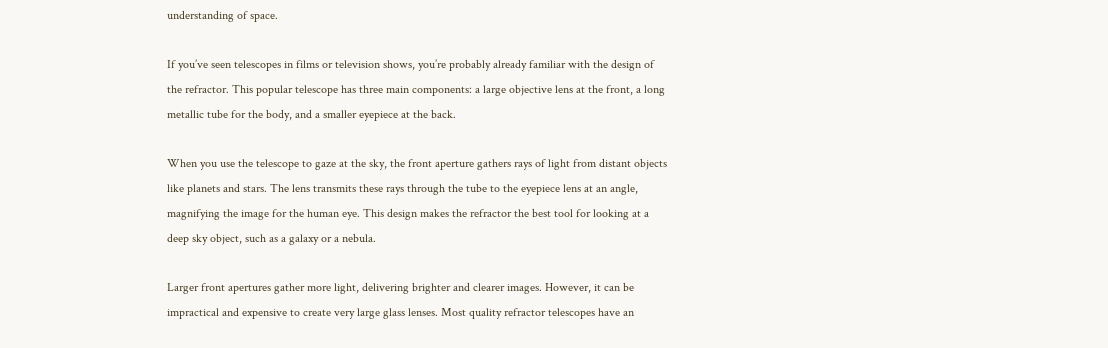understanding of space.

If you’ve seen telescopes in films or television shows, you’re probably already familiar with the design of the refractor. This popular telescope has three main components: a large objective lens at the front, a long metallic tube for the body, and a smaller eyepiece at the back.

When you use the telescope to gaze at the sky, the front aperture gathers rays of light from distant objects like planets and stars. The lens transmits these rays through the tube to the eyepiece lens at an angle, magnifying the image for the human eye. This design makes the refractor the best tool for looking at a deep sky object, such as a galaxy or a nebula.

Larger front apertures gather more light, delivering brighter and clearer images. However, it can be impractical and expensive to create very large glass lenses. Most quality refractor telescopes have an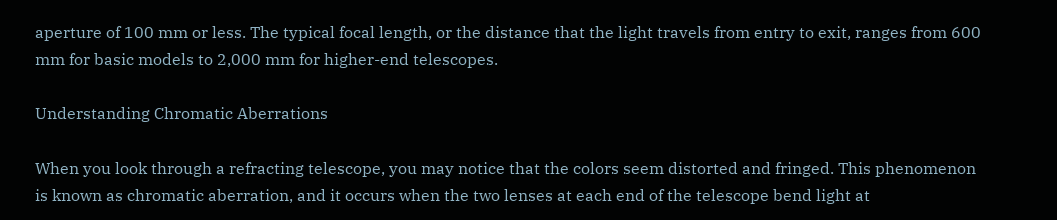aperture of 100 mm or less. The typical focal length, or the distance that the light travels from entry to exit, ranges from 600 mm for basic models to 2,000 mm for higher-end telescopes.

Understanding Chromatic Aberrations

When you look through a refracting telescope, you may notice that the colors seem distorted and fringed. This phenomenon is known as chromatic aberration, and it occurs when the two lenses at each end of the telescope bend light at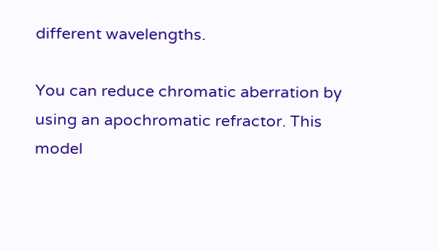different wavelengths.

You can reduce chromatic aberration by using an apochromatic refractor. This model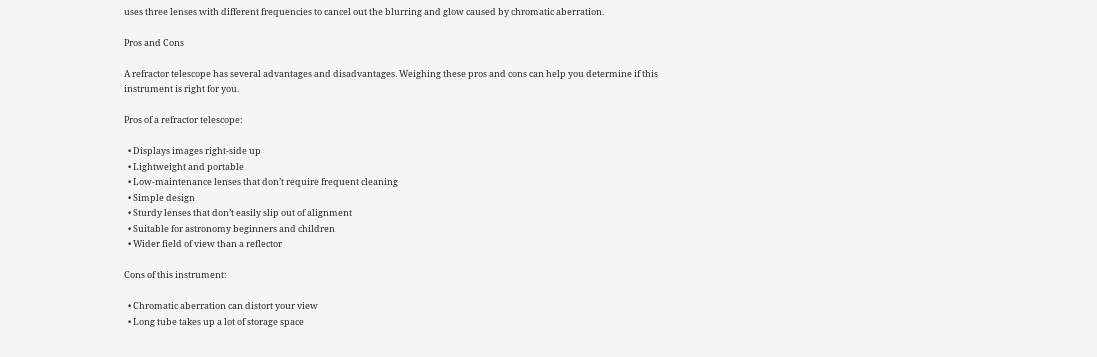uses three lenses with different frequencies to cancel out the blurring and glow caused by chromatic aberration.

Pros and Cons

A refractor telescope has several advantages and disadvantages. Weighing these pros and cons can help you determine if this instrument is right for you.

Pros of a refractor telescope:

  • Displays images right-side up
  • Lightweight and portable
  • Low-maintenance lenses that don’t require frequent cleaning
  • Simple design
  • Sturdy lenses that don’t easily slip out of alignment
  • Suitable for astronomy beginners and children
  • Wider field of view than a reflector

Cons of this instrument:

  • Chromatic aberration can distort your view
  • Long tube takes up a lot of storage space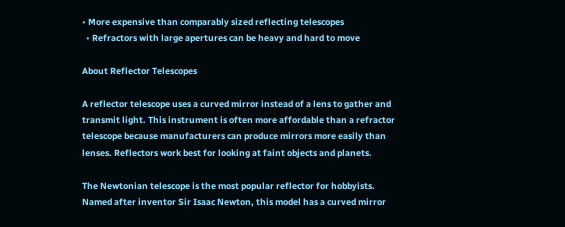• More expensive than comparably sized reflecting telescopes
  • Refractors with large apertures can be heavy and hard to move

About Reflector Telescopes

A reflector telescope uses a curved mirror instead of a lens to gather and transmit light. This instrument is often more affordable than a refractor telescope because manufacturers can produce mirrors more easily than lenses. Reflectors work best for looking at faint objects and planets.

The Newtonian telescope is the most popular reflector for hobbyists. Named after inventor Sir Isaac Newton, this model has a curved mirror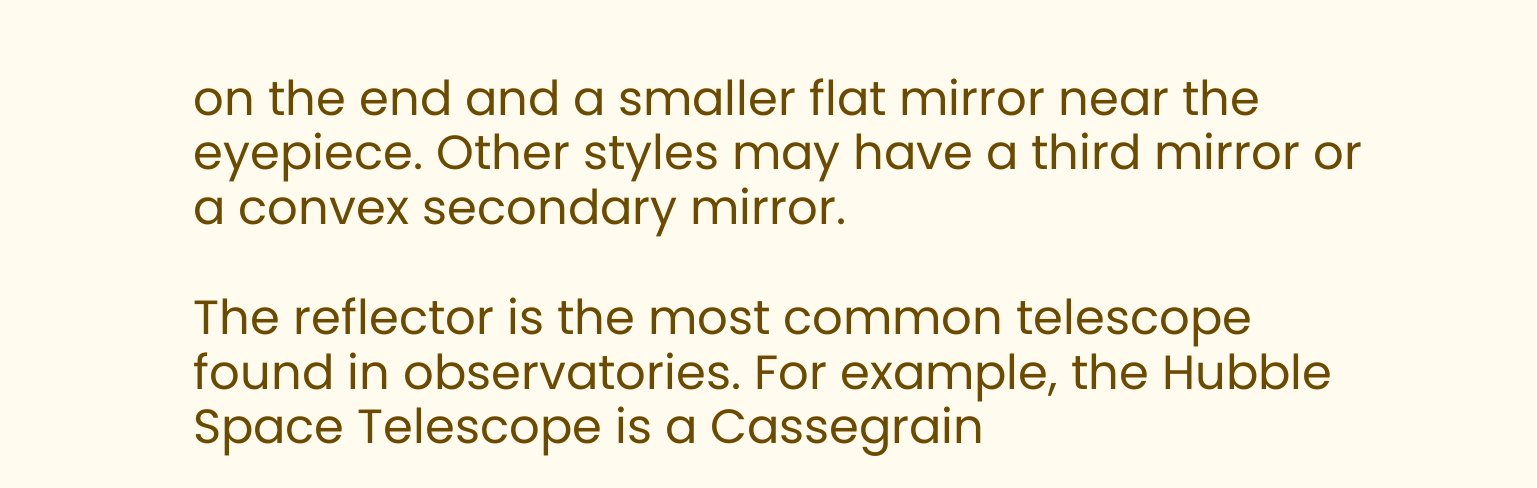on the end and a smaller flat mirror near the eyepiece. Other styles may have a third mirror or a convex secondary mirror.

The reflector is the most common telescope found in observatories. For example, the Hubble Space Telescope is a Cassegrain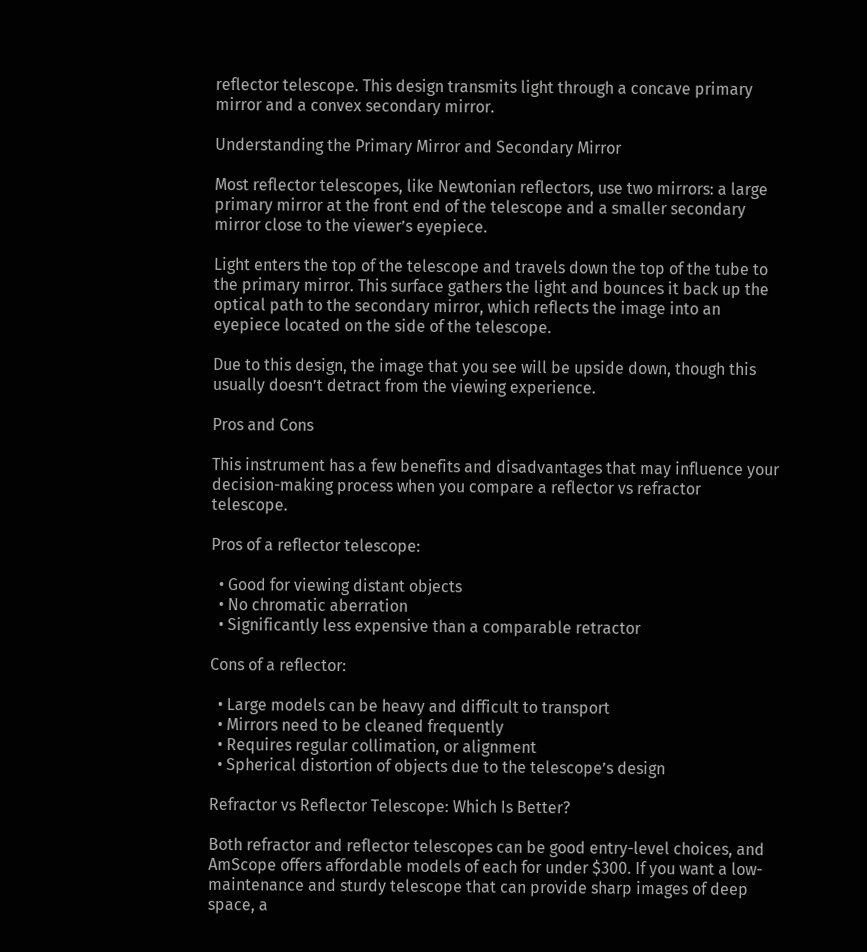reflector telescope. This design transmits light through a concave primary mirror and a convex secondary mirror.

Understanding the Primary Mirror and Secondary Mirror

Most reflector telescopes, like Newtonian reflectors, use two mirrors: a large primary mirror at the front end of the telescope and a smaller secondary mirror close to the viewer’s eyepiece.

Light enters the top of the telescope and travels down the top of the tube to the primary mirror. This surface gathers the light and bounces it back up the optical path to the secondary mirror, which reflects the image into an eyepiece located on the side of the telescope.

Due to this design, the image that you see will be upside down, though this usually doesn’t detract from the viewing experience.

Pros and Cons

This instrument has a few benefits and disadvantages that may influence your decision-making process when you compare a reflector vs refractor telescope.

Pros of a reflector telescope:

  • Good for viewing distant objects
  • No chromatic aberration
  • Significantly less expensive than a comparable retractor

Cons of a reflector:

  • Large models can be heavy and difficult to transport
  • Mirrors need to be cleaned frequently
  • Requires regular collimation, or alignment
  • Spherical distortion of objects due to the telescope’s design

Refractor vs Reflector Telescope: Which Is Better?

Both refractor and reflector telescopes can be good entry-level choices, and AmScope offers affordable models of each for under $300. If you want a low-maintenance and sturdy telescope that can provide sharp images of deep space, a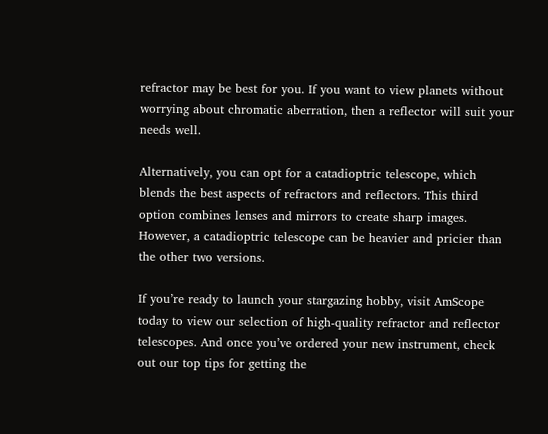refractor may be best for you. If you want to view planets without worrying about chromatic aberration, then a reflector will suit your needs well.

Alternatively, you can opt for a catadioptric telescope, which blends the best aspects of refractors and reflectors. This third option combines lenses and mirrors to create sharp images. However, a catadioptric telescope can be heavier and pricier than the other two versions.

If you’re ready to launch your stargazing hobby, visit AmScope today to view our selection of high-quality refractor and reflector telescopes. And once you’ve ordered your new instrument, check out our top tips for getting the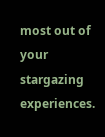most out of your stargazing experiences.